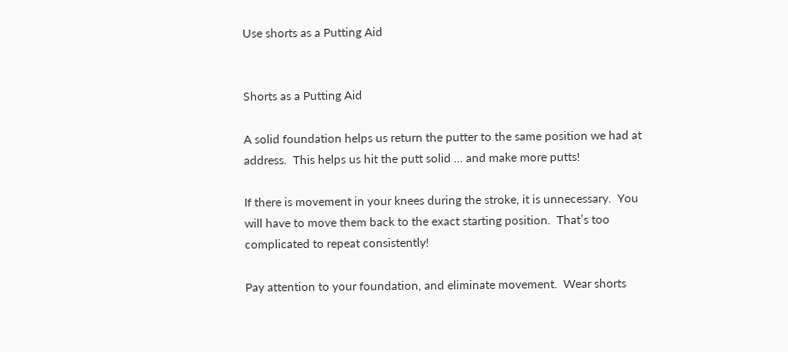Use shorts as a Putting Aid


Shorts as a Putting Aid

A solid foundation helps us return the putter to the same position we had at address.  This helps us hit the putt solid ... and make more putts!

If there is movement in your knees during the stroke, it is unnecessary.  You will have to move them back to the exact starting position.  That’s too complicated to repeat consistently!

Pay attention to your foundation, and eliminate movement.  Wear shorts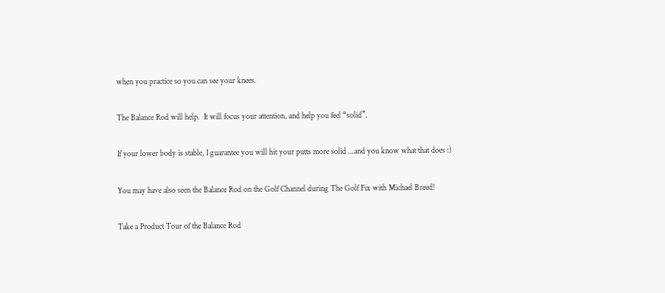when you practice so you can see your knees.

The Balance Rod will help.  It will focus your attention, and help you feel “solid”.

If your lower body is stable, I guarantee you will hit your putts more solid ...and you know what that does :)

You may have also seen the Balance Rod on the Golf Channel during The Golf Fix with Michael Breed!

Take a Product Tour of the Balance Rod